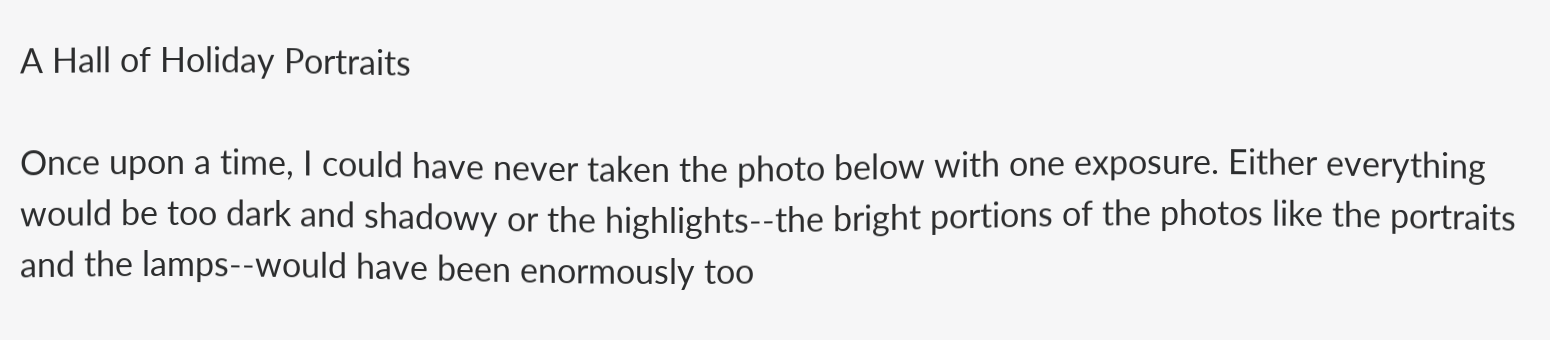A Hall of Holiday Portraits

Once upon a time, I could have never taken the photo below with one exposure. Either everything would be too dark and shadowy or the highlights--the bright portions of the photos like the portraits and the lamps--would have been enormously too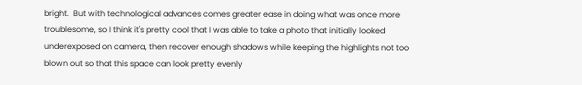bright.  But with technological advances comes greater ease in doing what was once more troublesome, so I think it's pretty cool that I was able to take a photo that initially looked underexposed on camera, then recover enough shadows while keeping the highlights not too blown out so that this space can look pretty evenly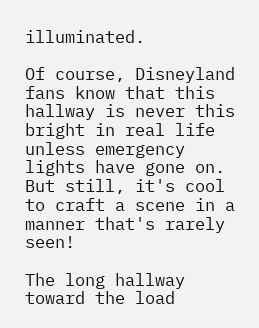illuminated.

Of course, Disneyland fans know that this hallway is never this bright in real life unless emergency lights have gone on.  But still, it's cool to craft a scene in a manner that's rarely seen!

The long hallway toward the load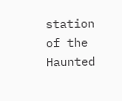station of the Haunted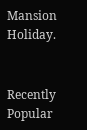Mansion Holiday.


Recently Popular